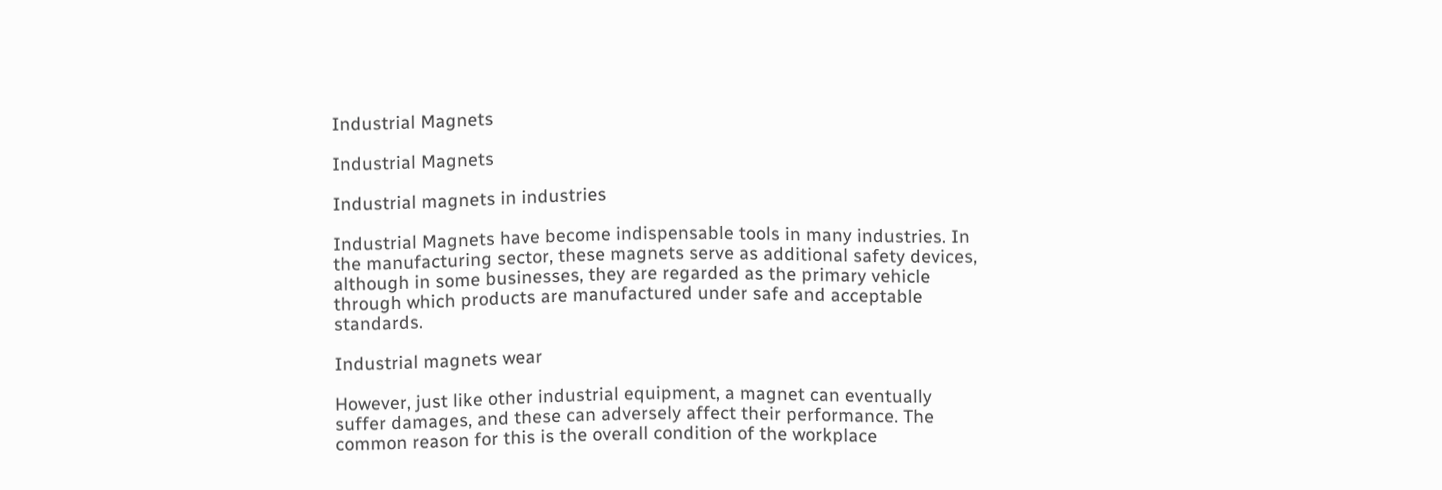Industrial Magnets

Industrial Magnets

Industrial magnets in industries

Industrial Magnets have become indispensable tools in many industries. In the manufacturing sector, these magnets serve as additional safety devices, although in some businesses, they are regarded as the primary vehicle through which products are manufactured under safe and acceptable standards.

Industrial magnets wear

However, just like other industrial equipment, a magnet can eventually suffer damages, and these can adversely affect their performance. The common reason for this is the overall condition of the workplace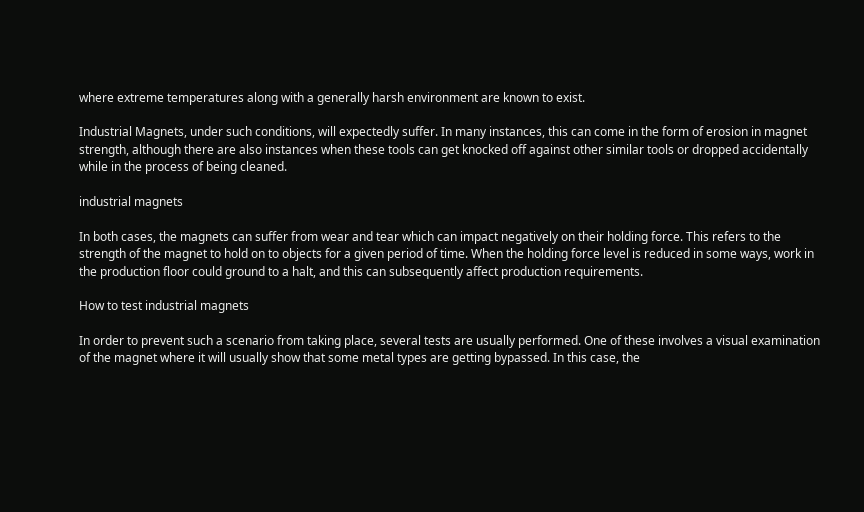where extreme temperatures along with a generally harsh environment are known to exist.

Industrial Magnets, under such conditions, will expectedly suffer. In many instances, this can come in the form of erosion in magnet strength, although there are also instances when these tools can get knocked off against other similar tools or dropped accidentally while in the process of being cleaned.

industrial magnets

In both cases, the magnets can suffer from wear and tear which can impact negatively on their holding force. This refers to the strength of the magnet to hold on to objects for a given period of time. When the holding force level is reduced in some ways, work in the production floor could ground to a halt, and this can subsequently affect production requirements.

How to test industrial magnets

In order to prevent such a scenario from taking place, several tests are usually performed. One of these involves a visual examination of the magnet where it will usually show that some metal types are getting bypassed. In this case, the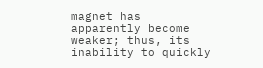magnet has apparently become weaker; thus, its inability to quickly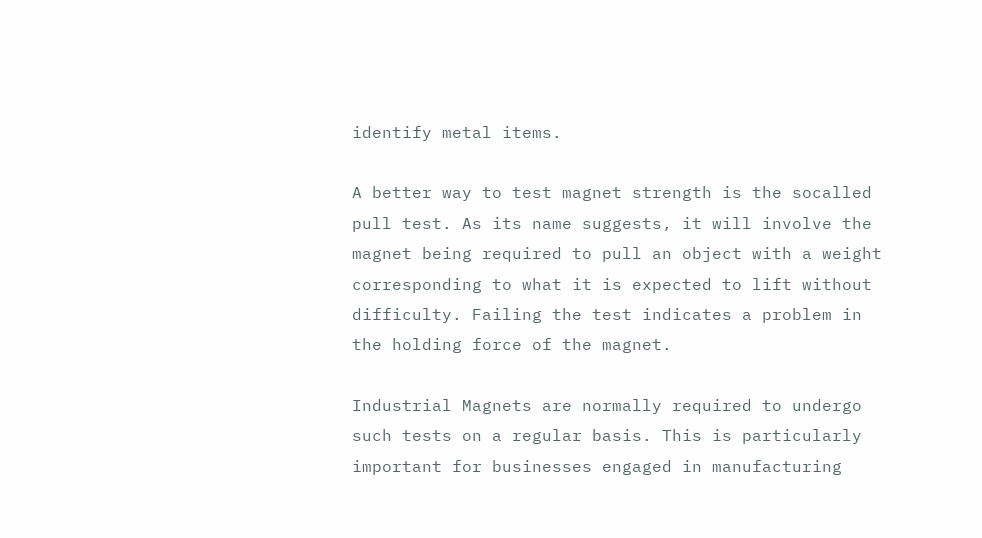identify metal items.

A better way to test magnet strength is the socalled pull test. As its name suggests, it will involve the magnet being required to pull an object with a weight corresponding to what it is expected to lift without difficulty. Failing the test indicates a problem in the holding force of the magnet.

Industrial Magnets are normally required to undergo such tests on a regular basis. This is particularly important for businesses engaged in manufacturing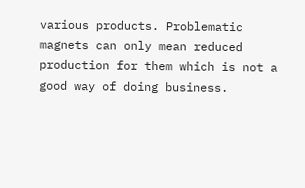various products. Problematic magnets can only mean reduced production for them which is not a good way of doing business.